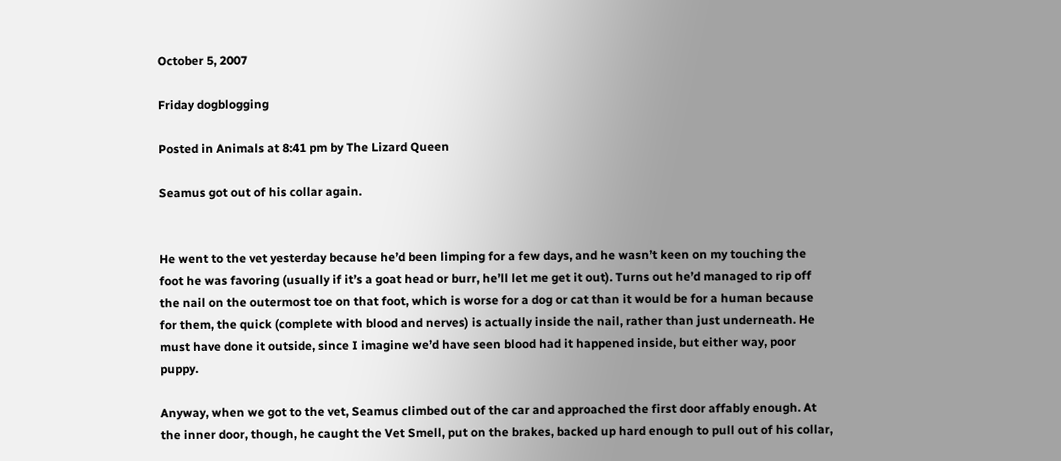October 5, 2007

Friday dogblogging

Posted in Animals at 8:41 pm by The Lizard Queen

Seamus got out of his collar again.


He went to the vet yesterday because he’d been limping for a few days, and he wasn’t keen on my touching the foot he was favoring (usually if it’s a goat head or burr, he’ll let me get it out). Turns out he’d managed to rip off the nail on the outermost toe on that foot, which is worse for a dog or cat than it would be for a human because for them, the quick (complete with blood and nerves) is actually inside the nail, rather than just underneath. He must have done it outside, since I imagine we’d have seen blood had it happened inside, but either way, poor puppy.

Anyway, when we got to the vet, Seamus climbed out of the car and approached the first door affably enough. At the inner door, though, he caught the Vet Smell, put on the brakes, backed up hard enough to pull out of his collar,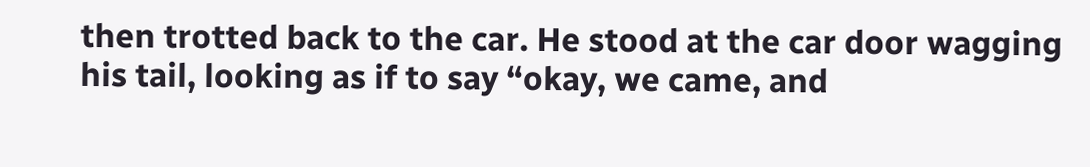then trotted back to the car. He stood at the car door wagging his tail, looking as if to say “okay, we came, and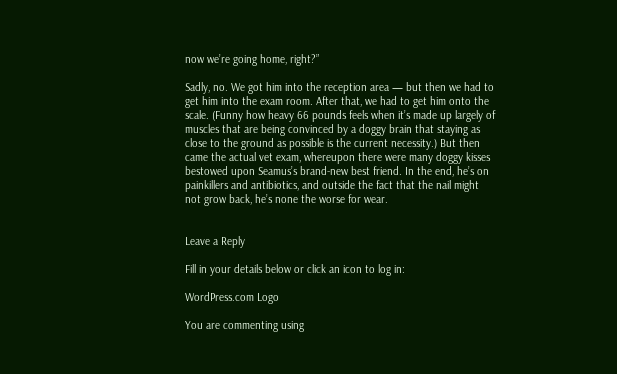now we’re going home, right?”

Sadly, no. We got him into the reception area — but then we had to get him into the exam room. After that, we had to get him onto the scale. (Funny how heavy 66 pounds feels when it’s made up largely of muscles that are being convinced by a doggy brain that staying as close to the ground as possible is the current necessity.) But then came the actual vet exam, whereupon there were many doggy kisses bestowed upon Seamus’s brand-new best friend. In the end, he’s on painkillers and antibiotics, and outside the fact that the nail might not grow back, he’s none the worse for wear.


Leave a Reply

Fill in your details below or click an icon to log in:

WordPress.com Logo

You are commenting using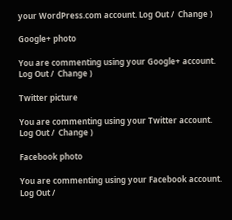your WordPress.com account. Log Out /  Change )

Google+ photo

You are commenting using your Google+ account. Log Out /  Change )

Twitter picture

You are commenting using your Twitter account. Log Out /  Change )

Facebook photo

You are commenting using your Facebook account. Log Out /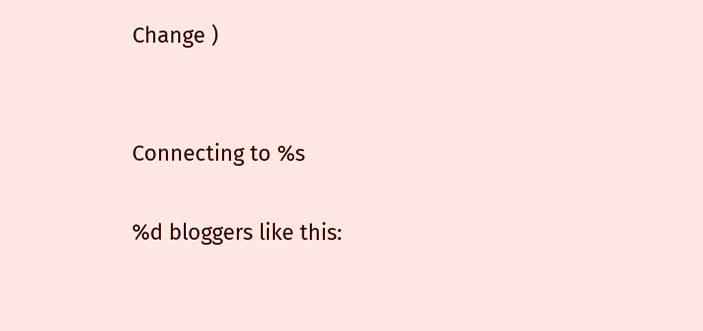Change )


Connecting to %s

%d bloggers like this: